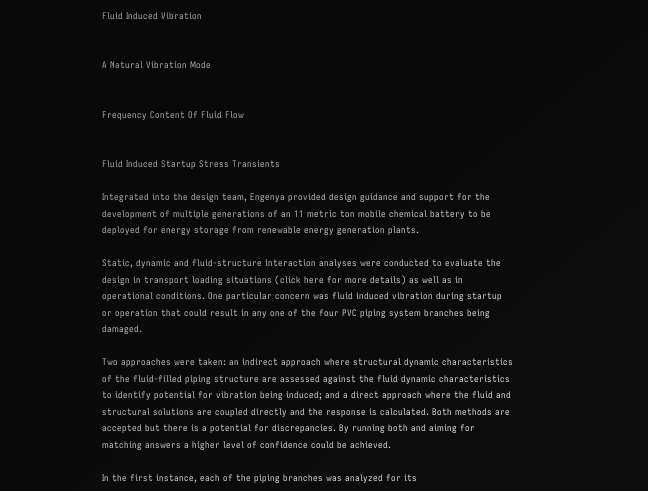Fluid Induced Vibration


A Natural Vibration Mode


Frequency Content Of Fluid Flow


Fluid Induced Startup Stress Transients

Integrated into the design team, Engenya provided design guidance and support for the development of multiple generations of an 11 metric ton mobile chemical battery to be deployed for energy storage from renewable energy generation plants.

Static, dynamic and fluid-structure interaction analyses were conducted to evaluate the design in transport loading situations (click here for more details) as well as in operational conditions. One particular concern was fluid induced vibration during startup or operation that could result in any one of the four PVC piping system branches being damaged.

Two approaches were taken: an indirect approach where structural dynamic characteristics of the fluid-filled piping structure are assessed against the fluid dynamic characteristics to identify potential for vibration being induced; and a direct approach where the fluid and structural solutions are coupled directly and the response is calculated. Both methods are accepted but there is a potential for discrepancies. By running both and aiming for matching answers a higher level of confidence could be achieved.

In the first instance, each of the piping branches was analyzed for its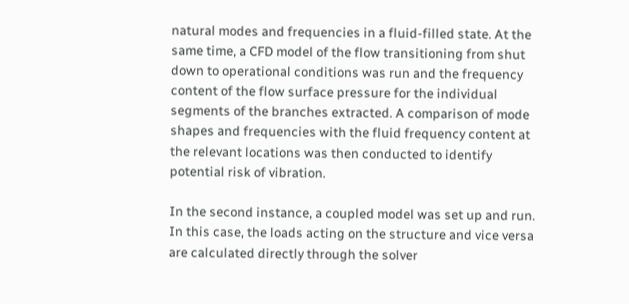natural modes and frequencies in a fluid-filled state. At the same time, a CFD model of the flow transitioning from shut down to operational conditions was run and the frequency content of the flow surface pressure for the individual segments of the branches extracted. A comparison of mode shapes and frequencies with the fluid frequency content at the relevant locations was then conducted to identify potential risk of vibration.

In the second instance, a coupled model was set up and run. In this case, the loads acting on the structure and vice versa are calculated directly through the solver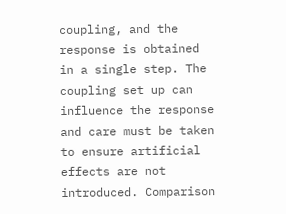coupling, and the response is obtained in a single step. The coupling set up can influence the response and care must be taken to ensure artificial effects are not introduced. Comparison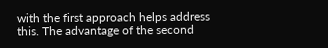with the first approach helps address this. The advantage of the second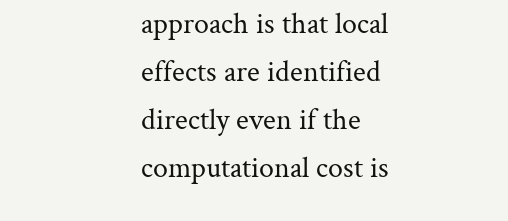approach is that local effects are identified directly even if the computational cost is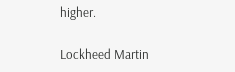higher.

Lockheed Martin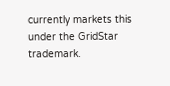currently markets this under the GridStar trademark.